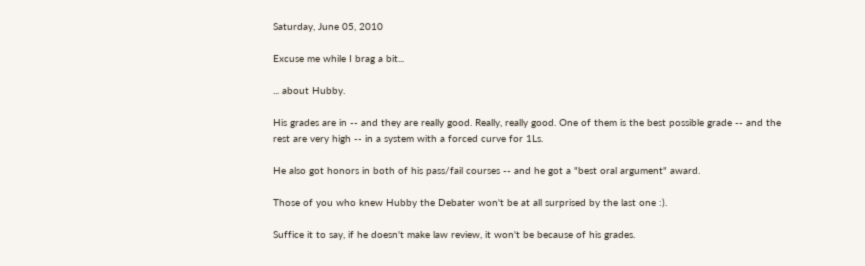Saturday, June 05, 2010

Excuse me while I brag a bit...

... about Hubby.

His grades are in -- and they are really good. Really, really good. One of them is the best possible grade -- and the rest are very high -- in a system with a forced curve for 1Ls.

He also got honors in both of his pass/fail courses -- and he got a "best oral argument" award.

Those of you who knew Hubby the Debater won't be at all surprised by the last one :).

Suffice it to say, if he doesn't make law review, it won't be because of his grades.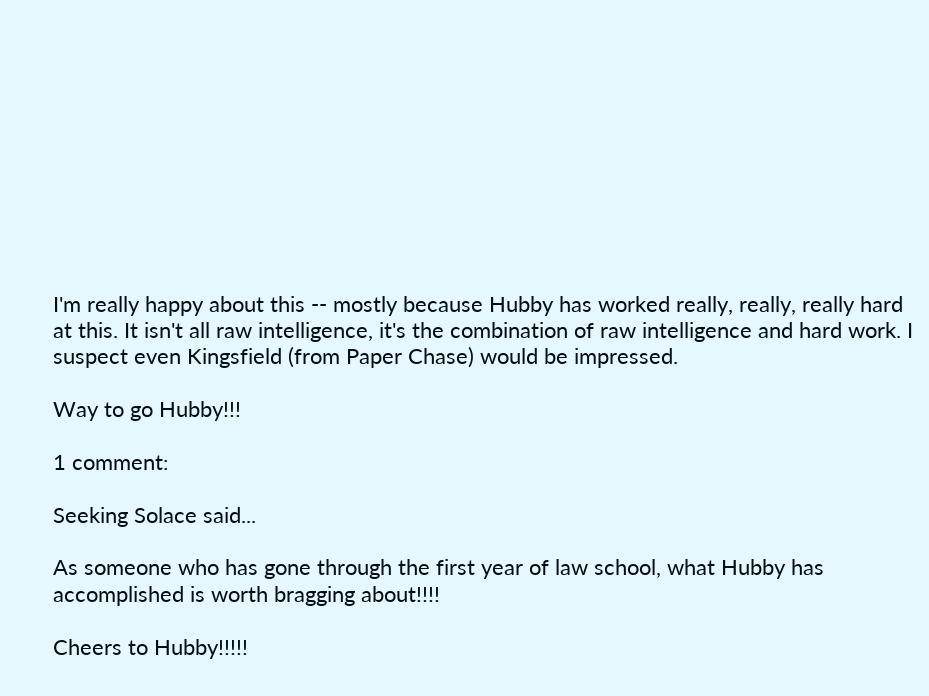I'm really happy about this -- mostly because Hubby has worked really, really, really hard at this. It isn't all raw intelligence, it's the combination of raw intelligence and hard work. I suspect even Kingsfield (from Paper Chase) would be impressed.

Way to go Hubby!!!

1 comment:

Seeking Solace said...

As someone who has gone through the first year of law school, what Hubby has accomplished is worth bragging about!!!!

Cheers to Hubby!!!!!